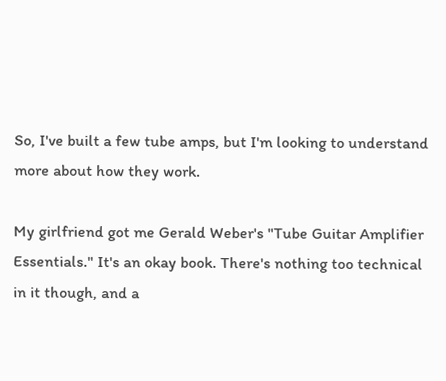So, I've built a few tube amps, but I'm looking to understand more about how they work.

My girlfriend got me Gerald Weber's "Tube Guitar Amplifier Essentials." It's an okay book. There's nothing too technical in it though, and a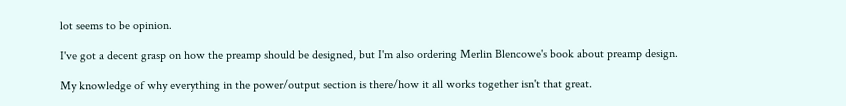lot seems to be opinion.

I've got a decent grasp on how the preamp should be designed, but I'm also ordering Merlin Blencowe's book about preamp design.

My knowledge of why everything in the power/output section is there/how it all works together isn't that great.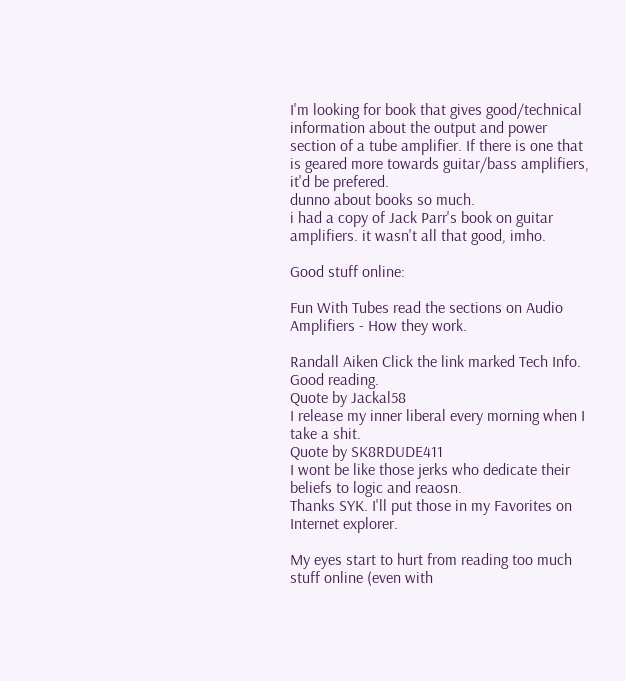I'm looking for book that gives good/technical information about the output and power section of a tube amplifier. If there is one that is geared more towards guitar/bass amplifiers, it'd be prefered.
dunno about books so much.
i had a copy of Jack Parr's book on guitar amplifiers. it wasn't all that good, imho.

Good stuff online:

Fun With Tubes read the sections on Audio Amplifiers - How they work.

Randall Aiken Click the link marked Tech Info. Good reading.
Quote by Jackal58
I release my inner liberal every morning when I take a shit.
Quote by SK8RDUDE411
I wont be like those jerks who dedicate their beliefs to logic and reaosn.
Thanks SYK. I'll put those in my Favorites on Internet explorer.

My eyes start to hurt from reading too much stuff online (even with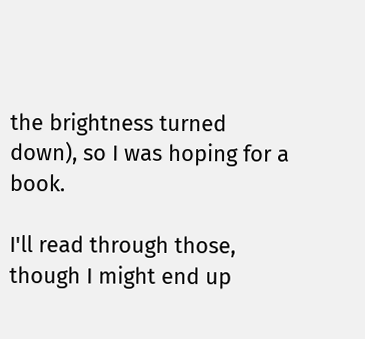the brightness turned down), so I was hoping for a book.

I'll read through those, though I might end up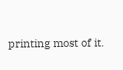printing most of it.